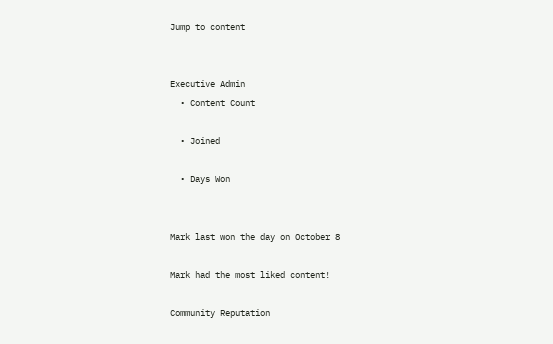Jump to content


Executive Admin
  • Content Count

  • Joined

  • Days Won


Mark last won the day on October 8

Mark had the most liked content!

Community Reputation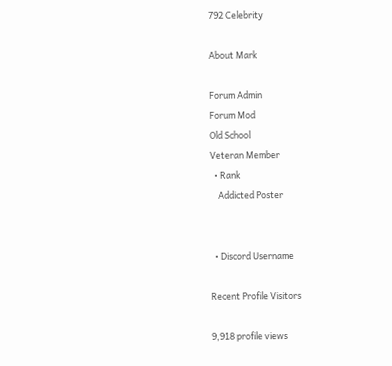792 Celebrity

About Mark

Forum Admin
Forum Mod
Old School
Veteran Member
  • Rank
    Addicted Poster


  • Discord Username

Recent Profile Visitors

9,918 profile views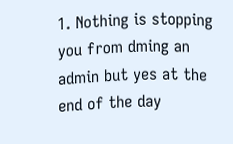1. Nothing is stopping you from dming an admin but yes at the end of the day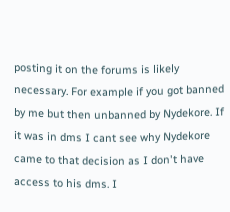posting it on the forums is likely necessary. For example if you got banned by me but then unbanned by Nydekore. If it was in dms I cant see why Nydekore came to that decision as I don't have access to his dms. I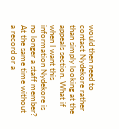would then need to contact Nydekore rather than simply looking at the appeals section. What if when I want this information Nydekore is no longer a staff member? At the same time without a record or a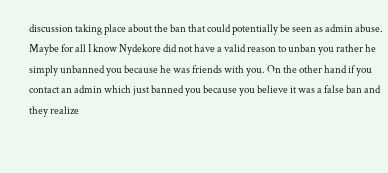discussion taking place about the ban that could potentially be seen as admin abuse. Maybe for all I know Nydekore did not have a valid reason to unban you rather he simply unbanned you because he was friends with you. On the other hand if you contact an admin which just banned you because you believe it was a false ban and they realize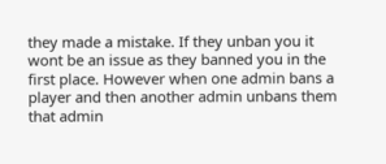they made a mistake. If they unban you it wont be an issue as they banned you in the first place. However when one admin bans a player and then another admin unbans them that admin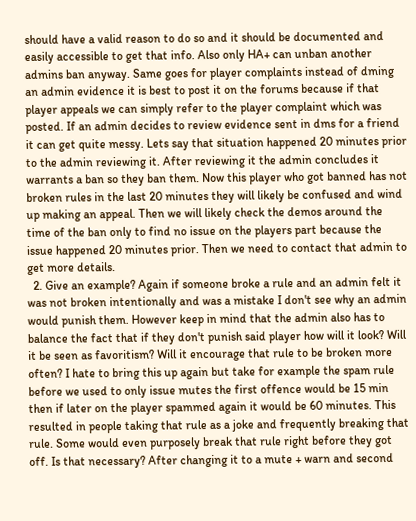should have a valid reason to do so and it should be documented and easily accessible to get that info. Also only HA+ can unban another admins ban anyway. Same goes for player complaints instead of dming an admin evidence it is best to post it on the forums because if that player appeals we can simply refer to the player complaint which was posted. If an admin decides to review evidence sent in dms for a friend it can get quite messy. Lets say that situation happened 20 minutes prior to the admin reviewing it. After reviewing it the admin concludes it warrants a ban so they ban them. Now this player who got banned has not broken rules in the last 20 minutes they will likely be confused and wind up making an appeal. Then we will likely check the demos around the time of the ban only to find no issue on the players part because the issue happened 20 minutes prior. Then we need to contact that admin to get more details.
  2. Give an example? Again if someone broke a rule and an admin felt it was not broken intentionally and was a mistake I don't see why an admin would punish them. However keep in mind that the admin also has to balance the fact that if they don't punish said player how will it look? Will it be seen as favoritism? Will it encourage that rule to be broken more often? I hate to bring this up again but take for example the spam rule before we used to only issue mutes the first offence would be 15 min then if later on the player spammed again it would be 60 minutes. This resulted in people taking that rule as a joke and frequently breaking that rule. Some would even purposely break that rule right before they got off. Is that necessary? After changing it to a mute + warn and second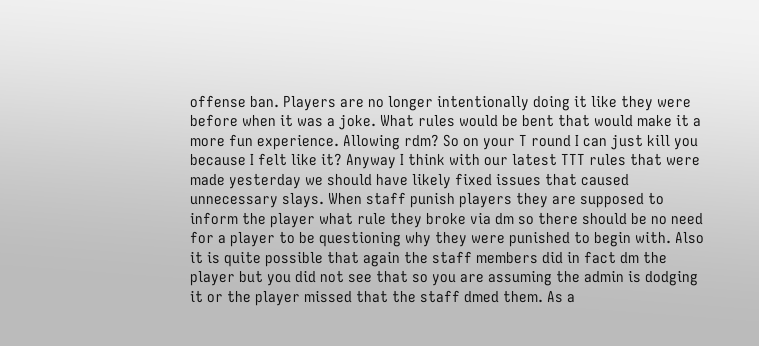offense ban. Players are no longer intentionally doing it like they were before when it was a joke. What rules would be bent that would make it a more fun experience. Allowing rdm? So on your T round I can just kill you because I felt like it? Anyway I think with our latest TTT rules that were made yesterday we should have likely fixed issues that caused unnecessary slays. When staff punish players they are supposed to inform the player what rule they broke via dm so there should be no need for a player to be questioning why they were punished to begin with. Also it is quite possible that again the staff members did in fact dm the player but you did not see that so you are assuming the admin is dodging it or the player missed that the staff dmed them. As a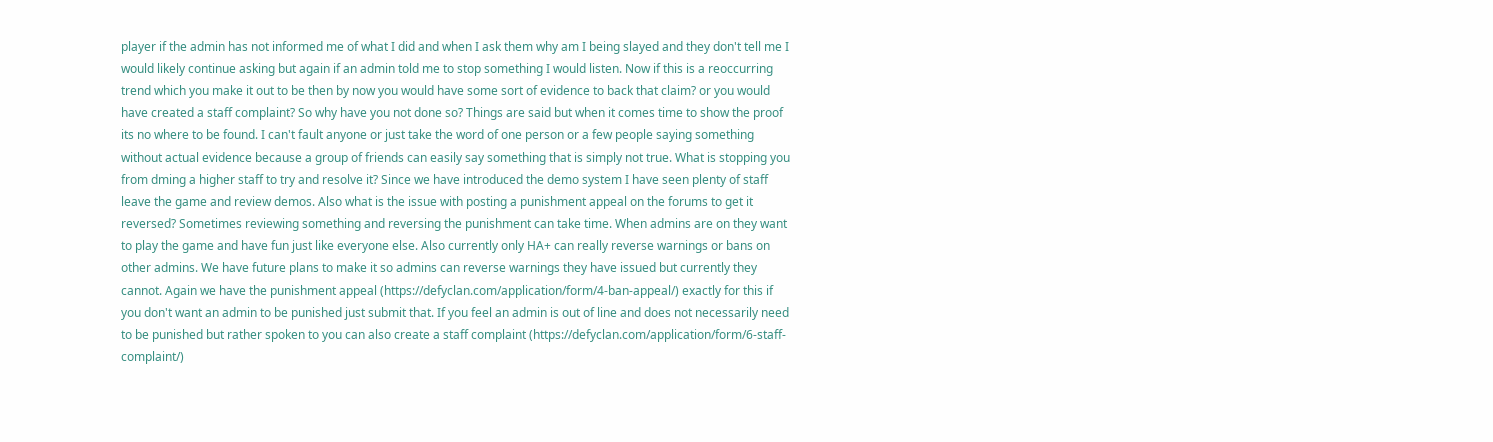player if the admin has not informed me of what I did and when I ask them why am I being slayed and they don't tell me I would likely continue asking but again if an admin told me to stop something I would listen. Now if this is a reoccurring trend which you make it out to be then by now you would have some sort of evidence to back that claim? or you would have created a staff complaint? So why have you not done so? Things are said but when it comes time to show the proof its no where to be found. I can't fault anyone or just take the word of one person or a few people saying something without actual evidence because a group of friends can easily say something that is simply not true. What is stopping you from dming a higher staff to try and resolve it? Since we have introduced the demo system I have seen plenty of staff leave the game and review demos. Also what is the issue with posting a punishment appeal on the forums to get it reversed? Sometimes reviewing something and reversing the punishment can take time. When admins are on they want to play the game and have fun just like everyone else. Also currently only HA+ can really reverse warnings or bans on other admins. We have future plans to make it so admins can reverse warnings they have issued but currently they cannot. Again we have the punishment appeal (https://defyclan.com/application/form/4-ban-appeal/) exactly for this if you don't want an admin to be punished just submit that. If you feel an admin is out of line and does not necessarily need to be punished but rather spoken to you can also create a staff complaint (https://defyclan.com/application/form/6-staff-complaint/)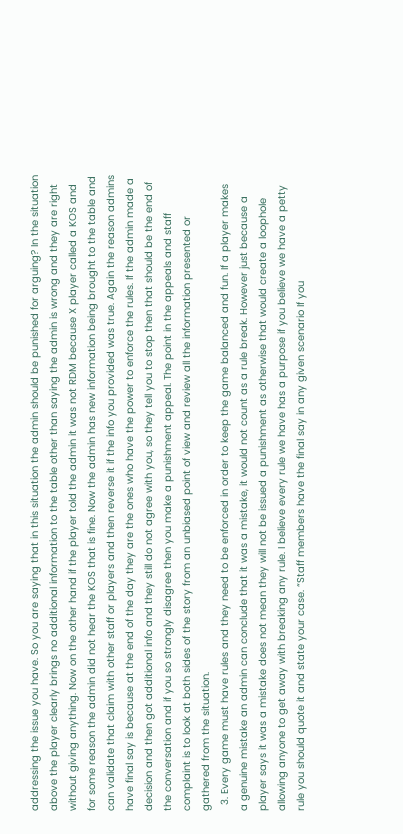addressing the issue you have. So you are saying that in this situation the admin should be punished for arguing? In the situation above the player clearly brings no additional information to the table other than saying the admin is wrong and they are right without giving anything. Now on the other hand if the player told the admin it was not RDM because X player called a KOS and for some reason the admin did not hear the KOS that is fine. Now the admin has new information being brought to the table and can validate that claim with other staff or players and then reverse it if the info you provided was true. Again the reason admins have final say is because at the end of the day they are the ones who have the power to enforce the rules. If the admin made a decision and then got additional info and they still do not agree with you, so they tell you to stop then that should be the end of the conversation and if you so strongly disagree then you make a punishment appeal. The point in the appeals and staff complaint is to look at both sides of the story from an unbiased point of view and review all the information presented or gathered from the situation.
  3. Every game must have rules and they need to be enforced in order to keep the game balanced and fun. If a player makes a genuine mistake an admin can conclude that it was a mistake, it would not count as a rule break. However just because a player says it was a mistake does not mean they will not be issued a punishment as otherwise that would create a loophole allowing anyone to get away with breaking any rule. I believe every rule we have has a purpose if you believe we have a petty rule you should quote it and state your case. “Staff members have the final say in any given scenario If you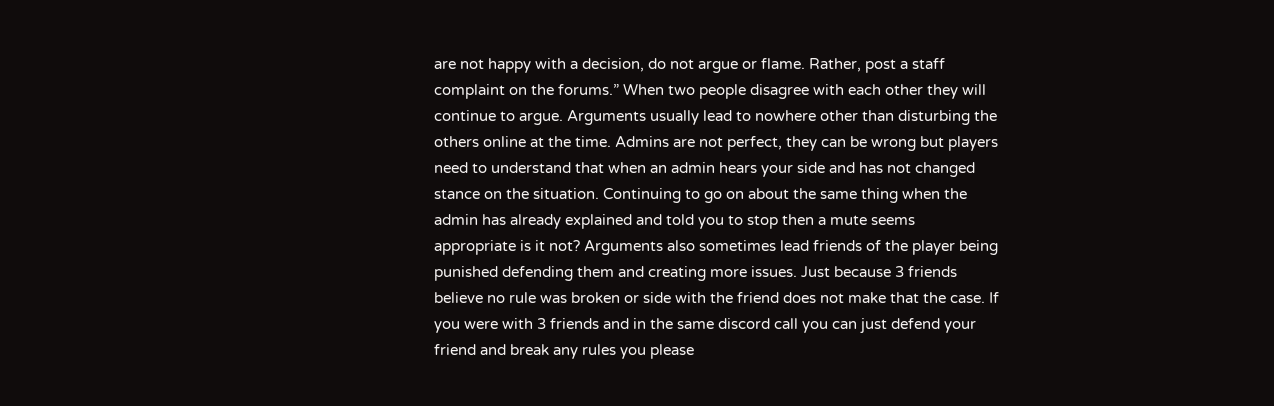are not happy with a decision, do not argue or flame. Rather, post a staff complaint on the forums.” When two people disagree with each other they will continue to argue. Arguments usually lead to nowhere other than disturbing the others online at the time. Admins are not perfect, they can be wrong but players need to understand that when an admin hears your side and has not changed stance on the situation. Continuing to go on about the same thing when the admin has already explained and told you to stop then a mute seems appropriate is it not? Arguments also sometimes lead friends of the player being punished defending them and creating more issues. Just because 3 friends believe no rule was broken or side with the friend does not make that the case. If you were with 3 friends and in the same discord call you can just defend your friend and break any rules you please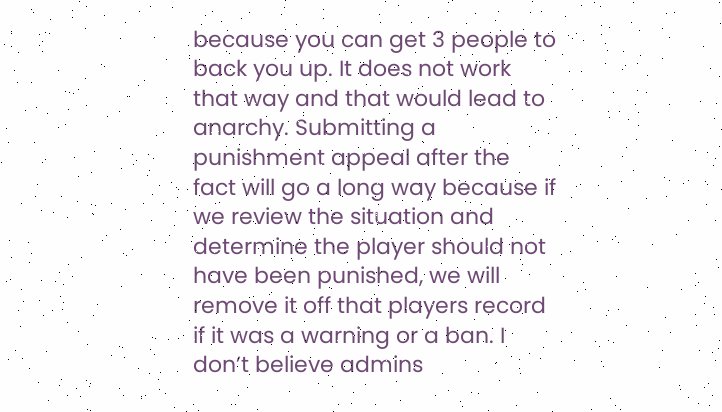because you can get 3 people to back you up. It does not work that way and that would lead to anarchy. Submitting a punishment appeal after the fact will go a long way because if we review the situation and determine the player should not have been punished, we will remove it off that players record if it was a warning or a ban. I don’t believe admins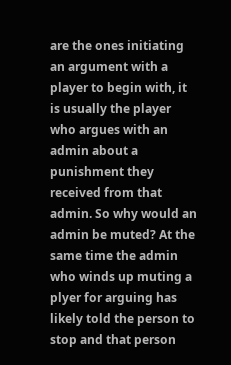are the ones initiating an argument with a player to begin with, it is usually the player who argues with an admin about a punishment they received from that admin. So why would an admin be muted? At the same time the admin who winds up muting a plyer for arguing has likely told the person to stop and that person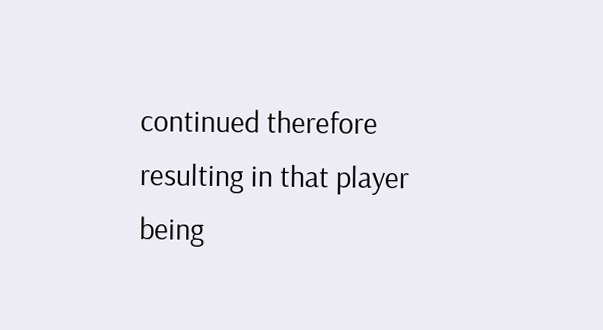continued therefore resulting in that player being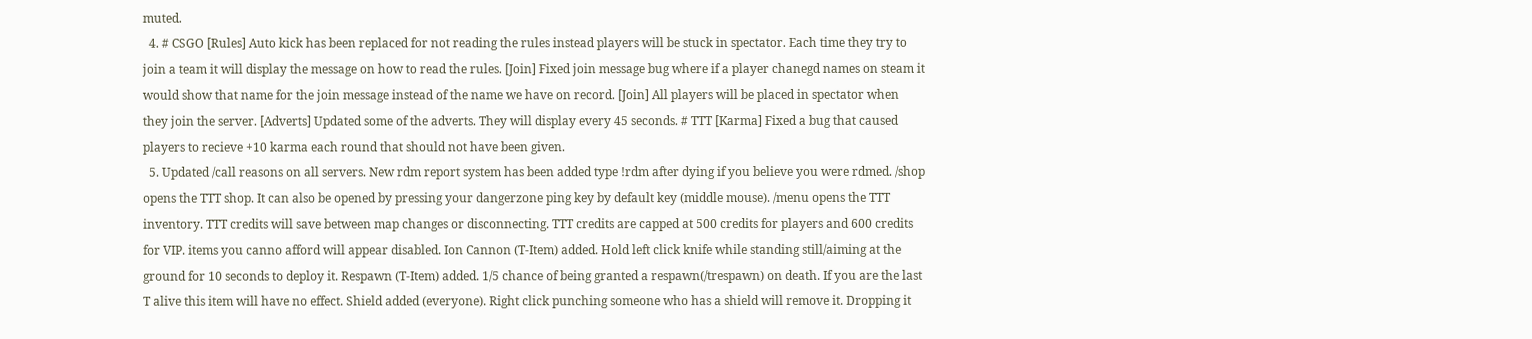muted.
  4. # CSGO [Rules] Auto kick has been replaced for not reading the rules instead players will be stuck in spectator. Each time they try to join a team it will display the message on how to read the rules. [Join] Fixed join message bug where if a player chanegd names on steam it would show that name for the join message instead of the name we have on record. [Join] All players will be placed in spectator when they join the server. [Adverts] Updated some of the adverts. They will display every 45 seconds. # TTT [Karma] Fixed a bug that caused players to recieve +10 karma each round that should not have been given.
  5. Updated /call reasons on all servers. New rdm report system has been added type !rdm after dying if you believe you were rdmed. /shop opens the TTT shop. It can also be opened by pressing your dangerzone ping key by default key (middle mouse). /menu opens the TTT inventory. TTT credits will save between map changes or disconnecting. TTT credits are capped at 500 credits for players and 600 credits for VIP. items you canno afford will appear disabled. Ion Cannon (T-Item) added. Hold left click knife while standing still/aiming at the ground for 10 seconds to deploy it. Respawn (T-Item) added. 1/5 chance of being granted a respawn(/trespawn) on death. If you are the last T alive this item will have no effect. Shield added (everyone). Right click punching someone who has a shield will remove it. Dropping it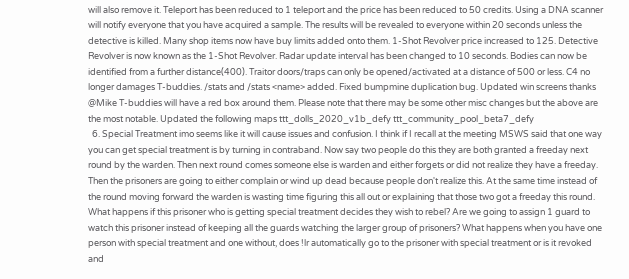will also remove it. Teleport has been reduced to 1 teleport and the price has been reduced to 50 credits. Using a DNA scanner will notify everyone that you have acquired a sample. The results will be revealed to everyone within 20 seconds unless the detective is killed. Many shop items now have buy limits added onto them. 1-Shot Revolver price increased to 125. Detective Revolver is now known as the 1-Shot Revolver. Radar update interval has been changed to 10 seconds. Bodies can now be identified from a further distance(400). Traitor doors/traps can only be opened/activated at a distance of 500 or less. C4 no longer damages T-buddies. /stats and /stats <name> added. Fixed bumpmine duplication bug. Updated win screens thanks @Mike T-buddies will have a red box around them. Please note that there may be some other misc changes but the above are the most notable. Updated the following maps ttt_dolls_2020_v1b_defy ttt_community_pool_beta7_defy
  6. Special Treatment imo seems like it will cause issues and confusion. I think if I recall at the meeting MSWS said that one way you can get special treatment is by turning in contraband. Now say two people do this they are both granted a freeday next round by the warden. Then next round comes someone else is warden and either forgets or did not realize they have a freeday. Then the prisoners are going to either complain or wind up dead because people don't realize this. At the same time instead of the round moving forward the warden is wasting time figuring this all out or explaining that those two got a freeday this round. What happens if this prisoner who is getting special treatment decides they wish to rebel? Are we going to assign 1 guard to watch this prisoner instead of keeping all the guards watching the larger group of prisoners? What happens when you have one person with special treatment and one without, does !lr automatically go to the prisoner with special treatment or is it revoked and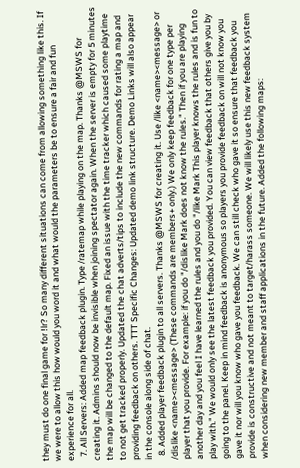they must do one final game for !lr? So many different situations can come from allowing something like this. If we were to allow this how would you word it and what would the parameters be to ensure a fair and fun experience for all.
  7. All Servers: Added map feedback plugin. Type /ratemap while playing on the map. Thanks @MSWS for creating it. Admins should now be invisible when joining spectator again. When the server is empty for 5 minutes the map will be changed to the default map. Fixed an issue with the time tracker which caused some playtime to not get tracked properly. Updated the chat adverts/tips to include the new commands for rating a map and providing feedback on others. TTT Specific Changes: Updated demo link structure. Demo Links will also appear in the console along side of chat.
  8. Added player feedback plugin to all servers. Thanks @MSWS for creating it. Use /like <name><message> or /dislike <name><message> (These commands are members+ only.) We only keep feedback for one type per player that you provide. For example: if you do "/dislike Mark does not know the rules." Then if you are playing another day and you feel I have learned the rules and you do "/like Mark This player knows the rules and is fun to play with." We would only see the latest feedback you provided. You can view feedback that others give you by going to the panel. Keep in mind feedback is anonymous so players you provide feedback on will not know you gave it nor will you know who gave you feedback. We can still check who gave it so ensure that feedback you provide is constructive and not meant to target/harass someone. We will likely use this new feedback system when considering new member and staff applications in the future. Added the following maps: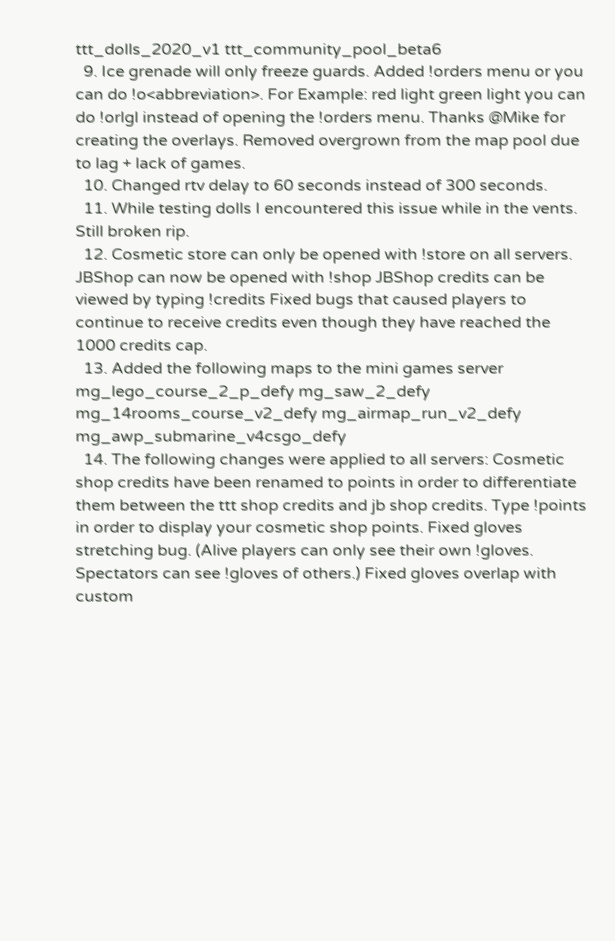ttt_dolls_2020_v1 ttt_community_pool_beta6
  9. Ice grenade will only freeze guards. Added !orders menu or you can do !o<abbreviation>. For Example: red light green light you can do !orlgl instead of opening the !orders menu. Thanks @Mike for creating the overlays. Removed overgrown from the map pool due to lag + lack of games.
  10. Changed rtv delay to 60 seconds instead of 300 seconds.
  11. While testing dolls I encountered this issue while in the vents. Still broken rip.
  12. Cosmetic store can only be opened with !store on all servers. JBShop can now be opened with !shop JBShop credits can be viewed by typing !credits Fixed bugs that caused players to continue to receive credits even though they have reached the 1000 credits cap.
  13. Added the following maps to the mini games server mg_lego_course_2_p_defy mg_saw_2_defy mg_14rooms_course_v2_defy mg_airmap_run_v2_defy mg_awp_submarine_v4csgo_defy
  14. The following changes were applied to all servers: Cosmetic shop credits have been renamed to points in order to differentiate them between the ttt shop credits and jb shop credits. Type !points in order to display your cosmetic shop points. Fixed gloves stretching bug. (Alive players can only see their own !gloves. Spectators can see !gloves of others.) Fixed gloves overlap with custom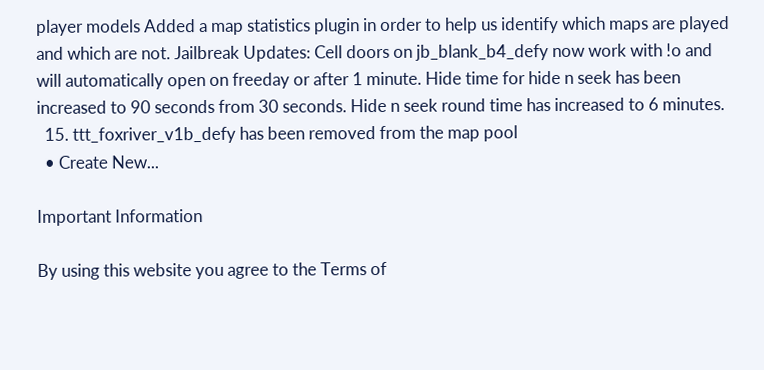player models Added a map statistics plugin in order to help us identify which maps are played and which are not. Jailbreak Updates: Cell doors on jb_blank_b4_defy now work with !o and will automatically open on freeday or after 1 minute. Hide time for hide n seek has been increased to 90 seconds from 30 seconds. Hide n seek round time has increased to 6 minutes.
  15. ttt_foxriver_v1b_defy has been removed from the map pool
  • Create New...

Important Information

By using this website you agree to the Terms of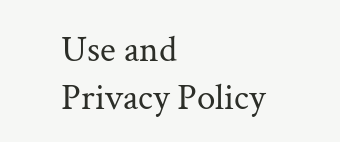Use and Privacy Policy